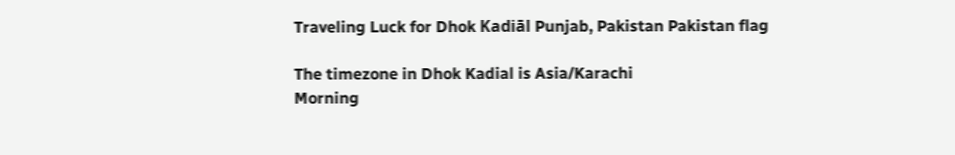Traveling Luck for Dhok Kadiāl Punjab, Pakistan Pakistan flag

The timezone in Dhok Kadial is Asia/Karachi
Morning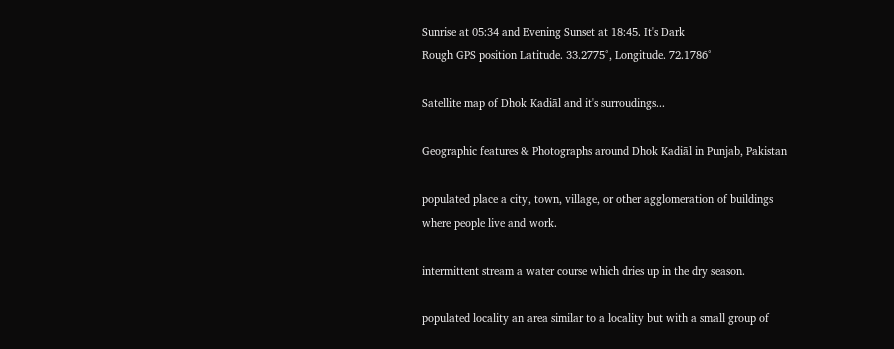Sunrise at 05:34 and Evening Sunset at 18:45. It's Dark
Rough GPS position Latitude. 33.2775°, Longitude. 72.1786°

Satellite map of Dhok Kadiāl and it's surroudings...

Geographic features & Photographs around Dhok Kadiāl in Punjab, Pakistan

populated place a city, town, village, or other agglomeration of buildings where people live and work.

intermittent stream a water course which dries up in the dry season.

populated locality an area similar to a locality but with a small group of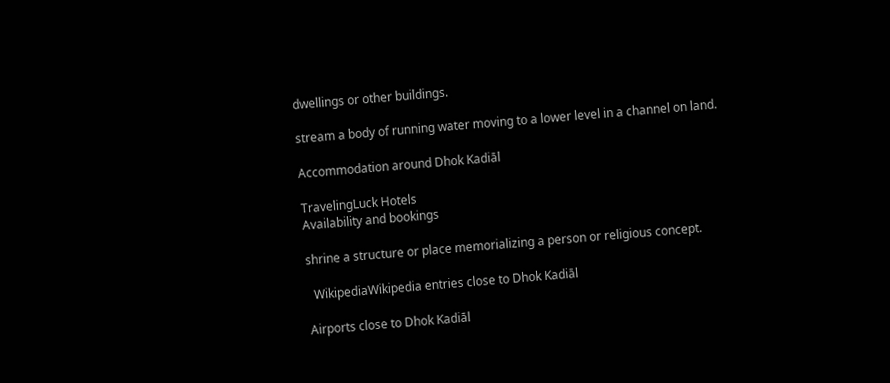dwellings or other buildings.

stream a body of running water moving to a lower level in a channel on land.

Accommodation around Dhok Kadiāl

TravelingLuck Hotels
Availability and bookings

shrine a structure or place memorializing a person or religious concept.

  WikipediaWikipedia entries close to Dhok Kadiāl

Airports close to Dhok Kadiāl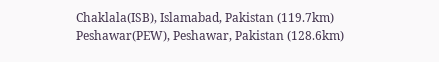Chaklala(ISB), Islamabad, Pakistan (119.7km)
Peshawar(PEW), Peshawar, Pakistan (128.6km)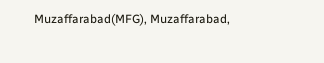Muzaffarabad(MFG), Muzaffarabad,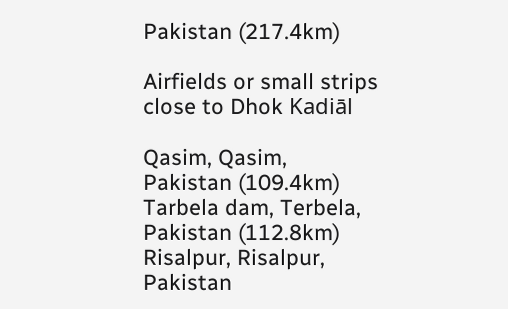Pakistan (217.4km)

Airfields or small strips close to Dhok Kadiāl

Qasim, Qasim, Pakistan (109.4km)
Tarbela dam, Terbela, Pakistan (112.8km)
Risalpur, Risalpur, Pakistan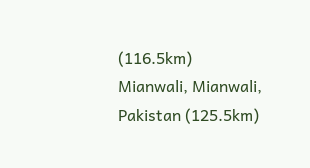(116.5km)
Mianwali, Mianwali, Pakistan (125.5km)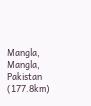Mangla, Mangla, Pakistan (177.8km)